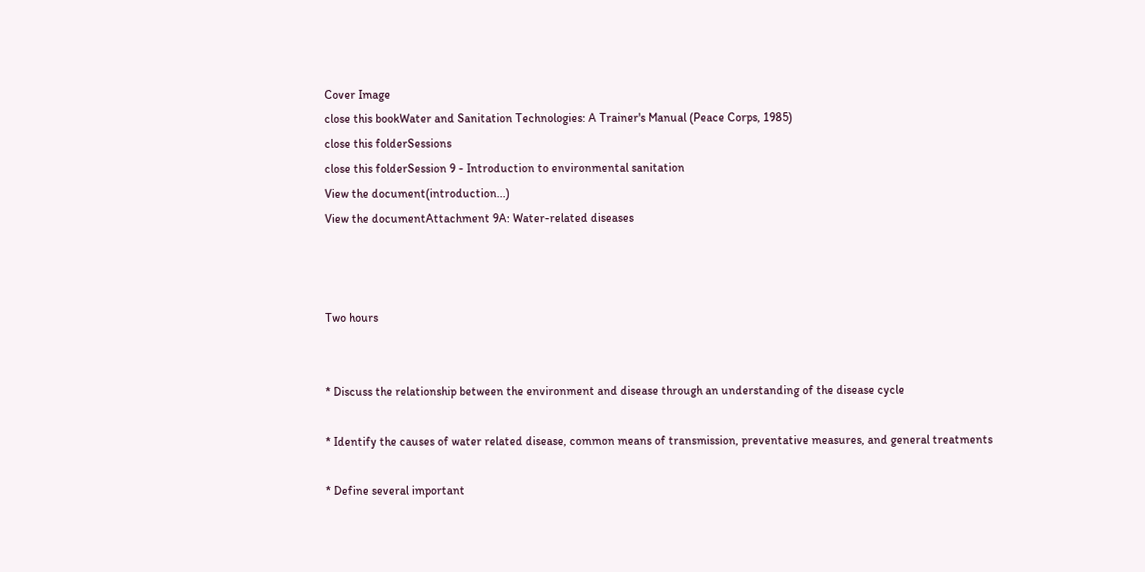Cover Image
close this bookWater and Sanitation Technologies: A Trainer's Manual (Peace Corps, 1985)
close this folderSessions
close this folderSession 9 - Introduction to environmental sanitation
View the document(introduction...)
View the documentAttachment 9A: Water-related diseases



Two hours


* Discuss the relationship between the environment and disease through an understanding of the disease cycle

* Identify the causes of water related disease, common means of transmission, preventative measures, and general treatments

* Define several important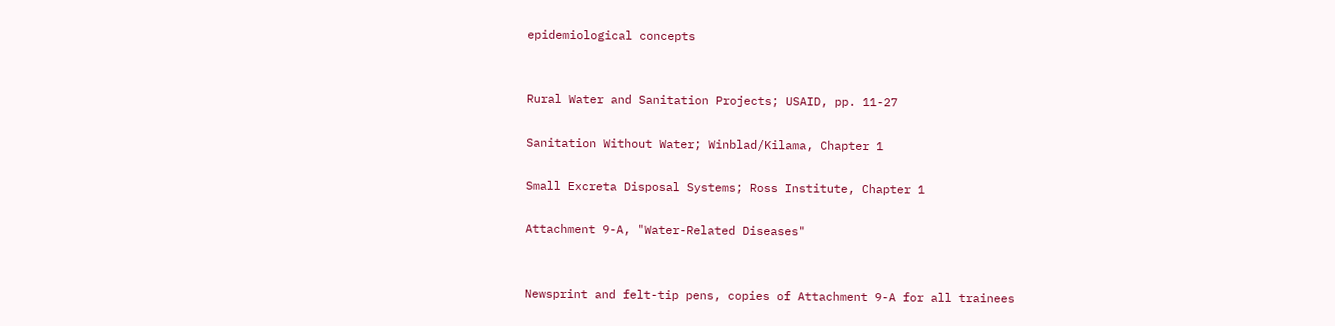epidemiological concepts


Rural Water and Sanitation Projects; USAID, pp. 11-27

Sanitation Without Water; Winblad/Kilama, Chapter 1

Small Excreta Disposal Systems; Ross Institute, Chapter 1

Attachment 9-A, "Water-Related Diseases"


Newsprint and felt-tip pens, copies of Attachment 9-A for all trainees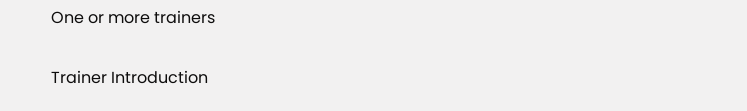One or more trainers

Trainer Introduction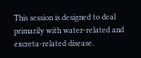This session is designed to deal primarily with water-related and excreta-related disease.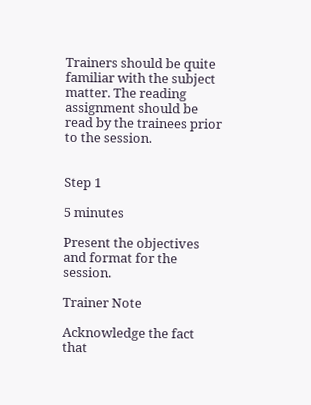Trainers should be quite familiar with the subject matter. The reading assignment should be read by the trainees prior to the session.


Step 1

5 minutes

Present the objectives and format for the session.

Trainer Note

Acknowledge the fact that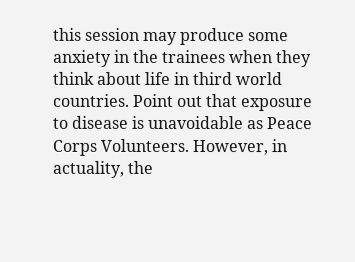this session may produce some anxiety in the trainees when they think about life in third world countries. Point out that exposure to disease is unavoidable as Peace Corps Volunteers. However, in actuality, the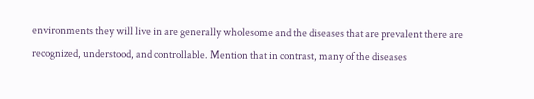environments they will live in are generally wholesome and the diseases that are prevalent there are recognized, understood, and controllable. Mention that in contrast, many of the diseases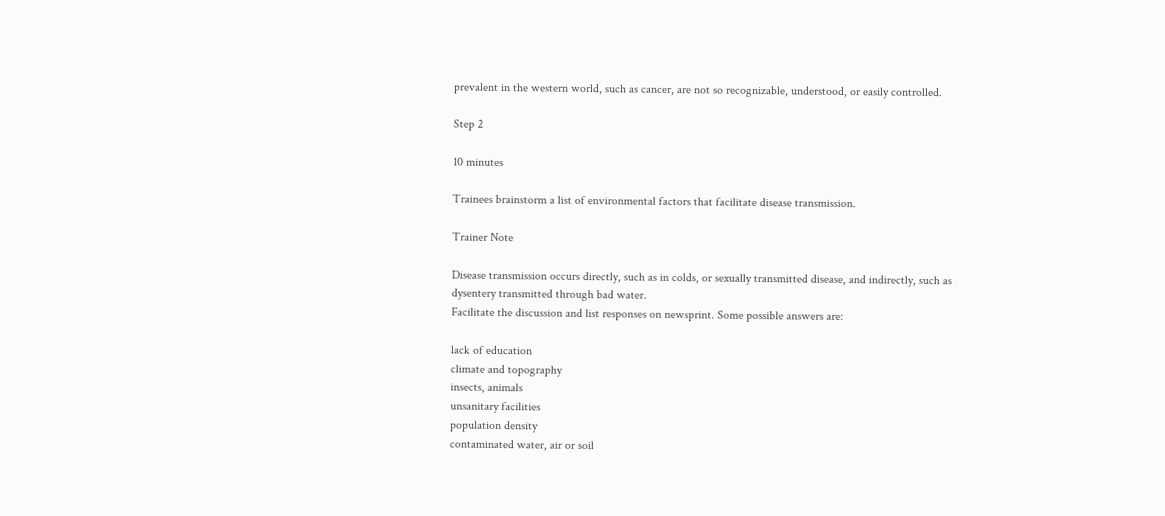prevalent in the western world, such as cancer, are not so recognizable, understood, or easily controlled.

Step 2

10 minutes

Trainees brainstorm a list of environmental factors that facilitate disease transmission.

Trainer Note

Disease transmission occurs directly, such as in colds, or sexually transmitted disease, and indirectly, such as dysentery transmitted through bad water.
Facilitate the discussion and list responses on newsprint. Some possible answers are:

lack of education
climate and topography
insects, animals
unsanitary facilities
population density
contaminated water, air or soil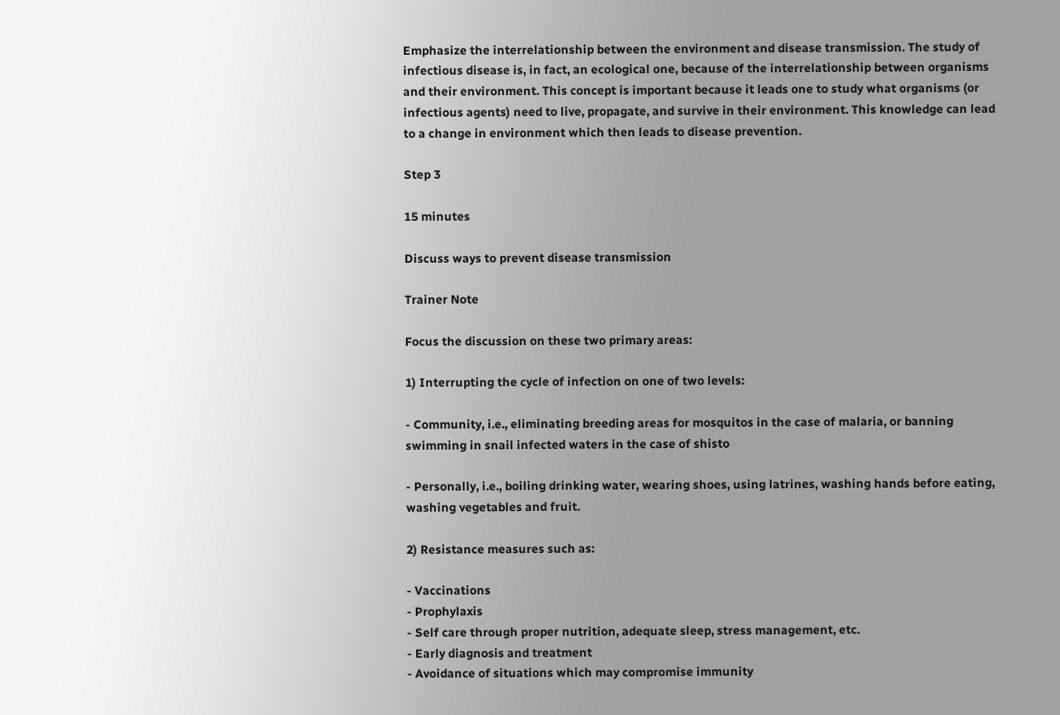Emphasize the interrelationship between the environment and disease transmission. The study of infectious disease is, in fact, an ecological one, because of the interrelationship between organisms and their environment. This concept is important because it leads one to study what organisms (or infectious agents) need to live, propagate, and survive in their environment. This knowledge can lead to a change in environment which then leads to disease prevention.

Step 3

15 minutes

Discuss ways to prevent disease transmission

Trainer Note

Focus the discussion on these two primary areas:

1) Interrupting the cycle of infection on one of two levels:

- Community, i.e., eliminating breeding areas for mosquitos in the case of malaria, or banning swimming in snail infected waters in the case of shisto

- Personally, i.e., boiling drinking water, wearing shoes, using latrines, washing hands before eating, washing vegetables and fruit.

2) Resistance measures such as:

- Vaccinations
- Prophylaxis
- Self care through proper nutrition, adequate sleep, stress management, etc.
- Early diagnosis and treatment
- Avoidance of situations which may compromise immunity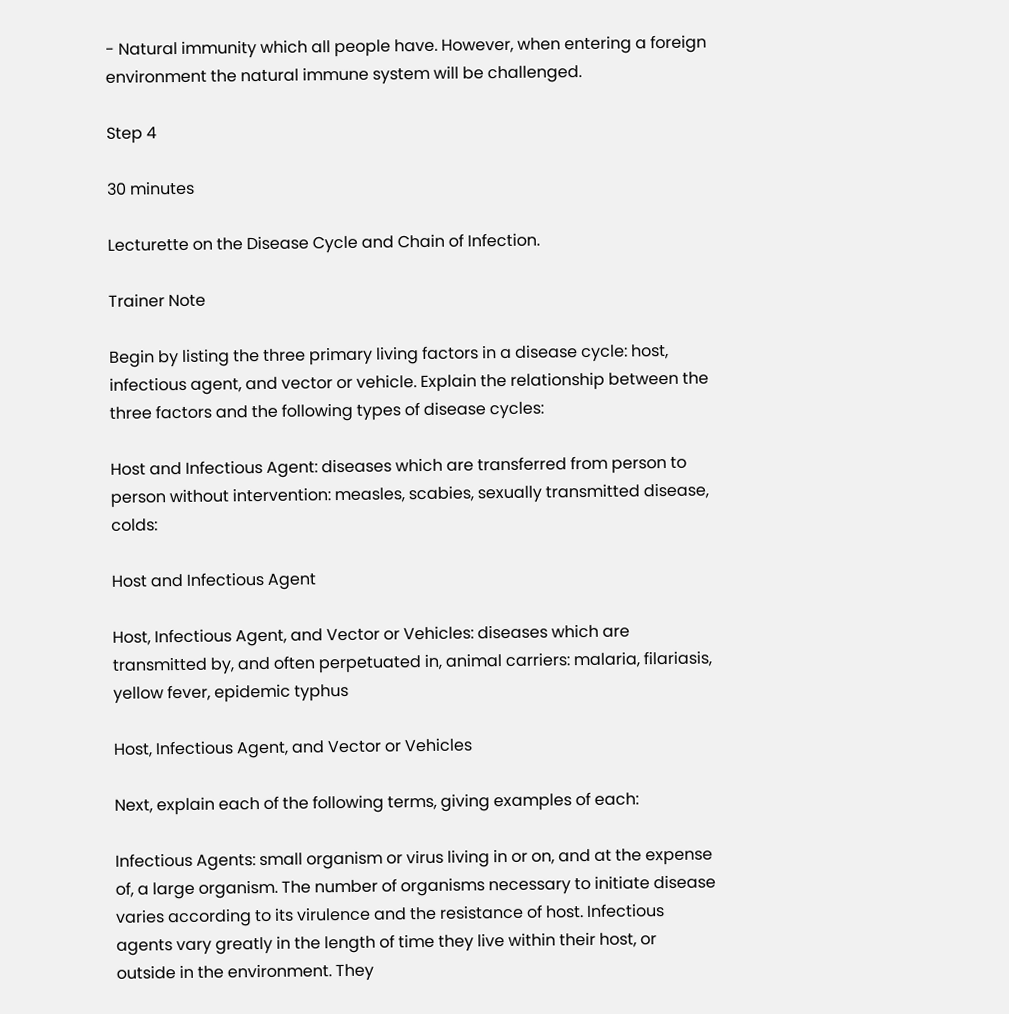- Natural immunity which all people have. However, when entering a foreign environment the natural immune system will be challenged.

Step 4

30 minutes

Lecturette on the Disease Cycle and Chain of Infection.

Trainer Note

Begin by listing the three primary living factors in a disease cycle: host, infectious agent, and vector or vehicle. Explain the relationship between the three factors and the following types of disease cycles:

Host and Infectious Agent: diseases which are transferred from person to person without intervention: measles, scabies, sexually transmitted disease, colds:

Host and Infectious Agent

Host, Infectious Agent, and Vector or Vehicles: diseases which are transmitted by, and often perpetuated in, animal carriers: malaria, filariasis, yellow fever, epidemic typhus

Host, Infectious Agent, and Vector or Vehicles

Next, explain each of the following terms, giving examples of each:

Infectious Agents: small organism or virus living in or on, and at the expense of, a large organism. The number of organisms necessary to initiate disease varies according to its virulence and the resistance of host. Infectious agents vary greatly in the length of time they live within their host, or outside in the environment. They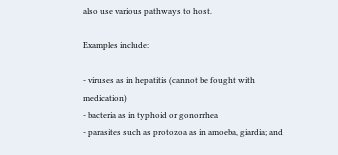also use various pathways to host.

Examples include:

- viruses as in hepatitis (cannot be fought with medication)
- bacteria as in typhoid or gonorrhea
- parasites such as protozoa as in amoeba, giardia; and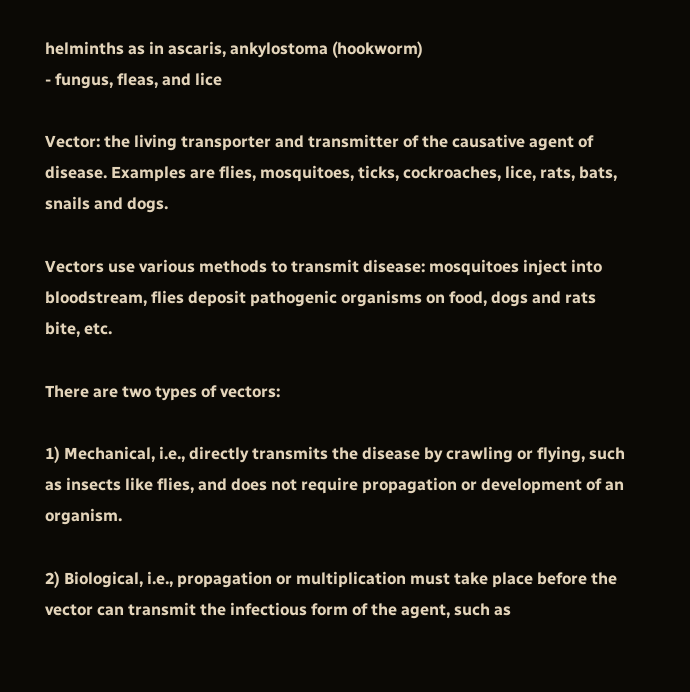helminths as in ascaris, ankylostoma (hookworm)
- fungus, fleas, and lice

Vector: the living transporter and transmitter of the causative agent of disease. Examples are flies, mosquitoes, ticks, cockroaches, lice, rats, bats, snails and dogs.

Vectors use various methods to transmit disease: mosquitoes inject into bloodstream, flies deposit pathogenic organisms on food, dogs and rats bite, etc.

There are two types of vectors:

1) Mechanical, i.e., directly transmits the disease by crawling or flying, such as insects like flies, and does not require propagation or development of an organism.

2) Biological, i.e., propagation or multiplication must take place before the vector can transmit the infectious form of the agent, such as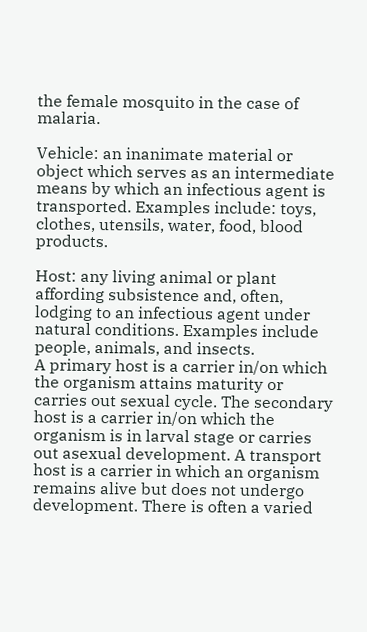the female mosquito in the case of malaria.

Vehicle: an inanimate material or object which serves as an intermediate means by which an infectious agent is transported. Examples include: toys, clothes, utensils, water, food, blood products.

Host: any living animal or plant affording subsistence and, often, lodging to an infectious agent under natural conditions. Examples include people, animals, and insects.
A primary host is a carrier in/on which the organism attains maturity or carries out sexual cycle. The secondary host is a carrier in/on which the organism is in larval stage or carries out asexual development. A transport host is a carrier in which an organism remains alive but does not undergo development. There is often a varied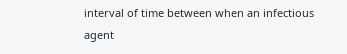interval of time between when an infectious agent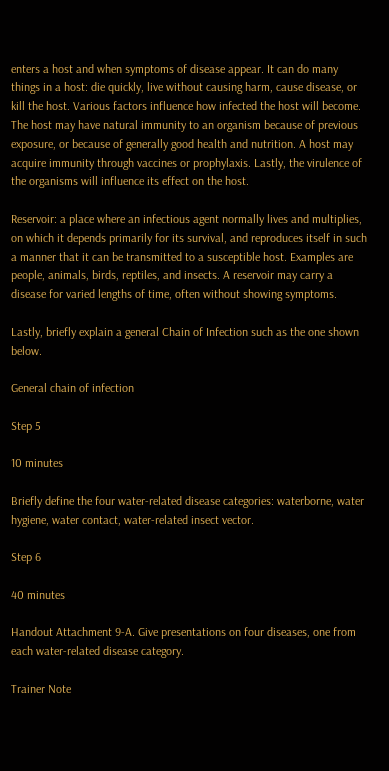enters a host and when symptoms of disease appear. It can do many things in a host: die quickly, live without causing harm, cause disease, or kill the host. Various factors influence how infected the host will become. The host may have natural immunity to an organism because of previous exposure, or because of generally good health and nutrition. A host may acquire immunity through vaccines or prophylaxis. Lastly, the virulence of the organisms will influence its effect on the host.

Reservoir: a place where an infectious agent normally lives and multiplies, on which it depends primarily for its survival, and reproduces itself in such a manner that it can be transmitted to a susceptible host. Examples are people, animals, birds, reptiles, and insects. A reservoir may carry a disease for varied lengths of time, often without showing symptoms.

Lastly, briefly explain a general Chain of Infection such as the one shown below.

General chain of infection

Step 5

10 minutes

Briefly define the four water-related disease categories: waterborne, water hygiene, water contact, water-related insect vector.

Step 6

40 minutes

Handout Attachment 9-A. Give presentations on four diseases, one from each water-related disease category.

Trainer Note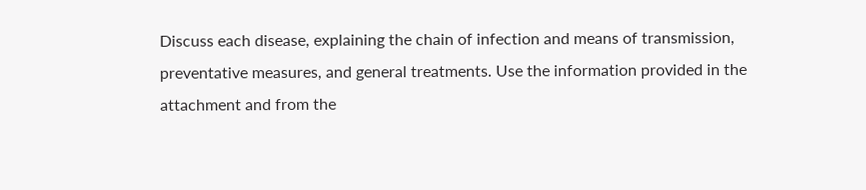Discuss each disease, explaining the chain of infection and means of transmission, preventative measures, and general treatments. Use the information provided in the attachment and from the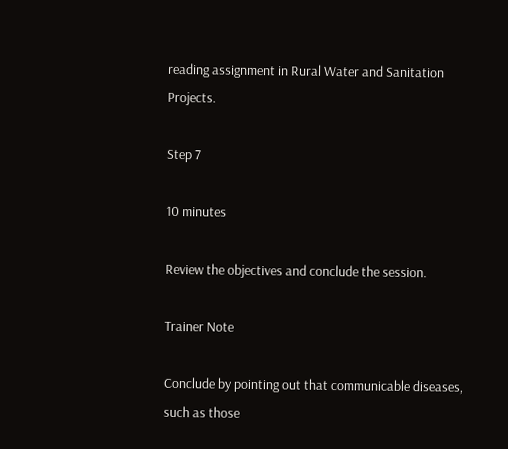reading assignment in Rural Water and Sanitation Projects.

Step 7

10 minutes

Review the objectives and conclude the session.

Trainer Note

Conclude by pointing out that communicable diseases, such as those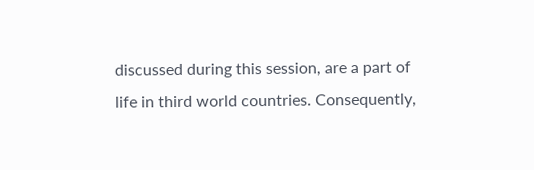discussed during this session, are a part of life in third world countries. Consequently,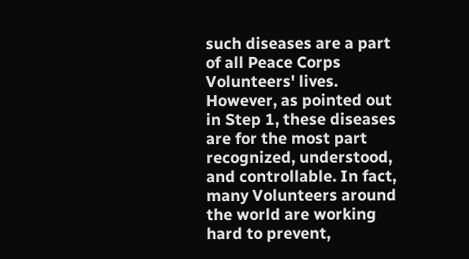such diseases are a part of all Peace Corps Volunteers' lives. However, as pointed out in Step 1, these diseases are for the most part recognized, understood, and controllable. In fact, many Volunteers around the world are working hard to prevent,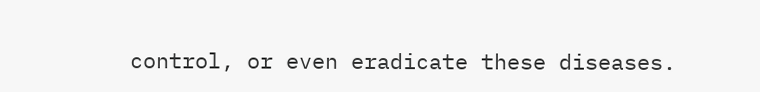control, or even eradicate these diseases.